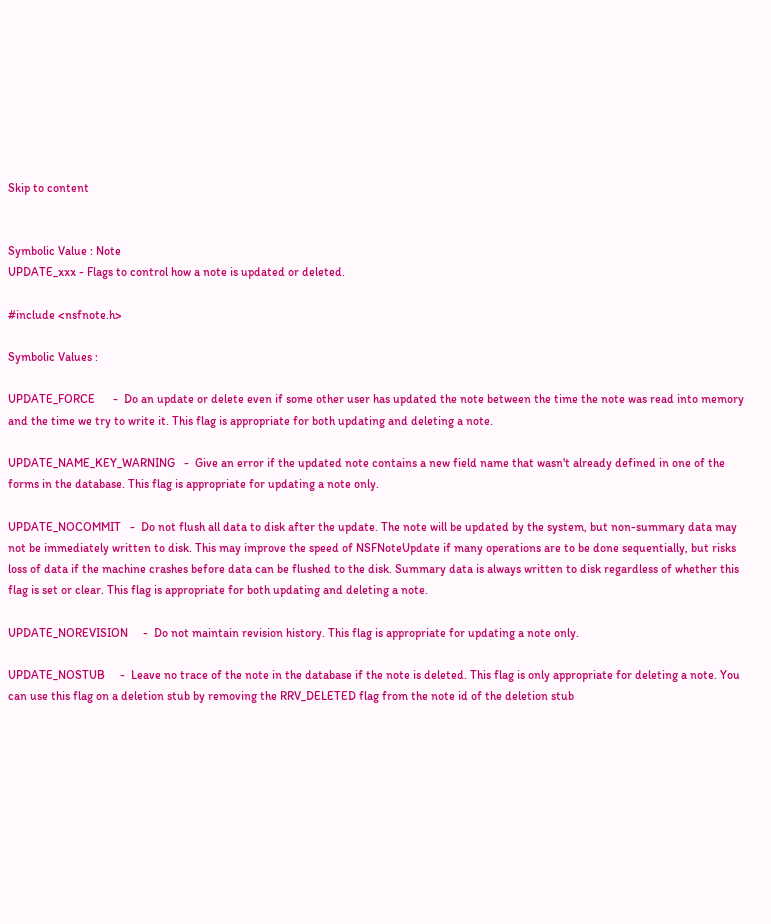Skip to content


Symbolic Value : Note
UPDATE_xxx - Flags to control how a note is updated or deleted.

#include <nsfnote.h>

Symbolic Values :

UPDATE_FORCE      -  Do an update or delete even if some other user has updated the note between the time the note was read into memory and the time we try to write it. This flag is appropriate for both updating and deleting a note.

UPDATE_NAME_KEY_WARNING   -  Give an error if the updated note contains a new field name that wasn't already defined in one of the forms in the database. This flag is appropriate for updating a note only.

UPDATE_NOCOMMIT   -  Do not flush all data to disk after the update. The note will be updated by the system, but non-summary data may not be immediately written to disk. This may improve the speed of NSFNoteUpdate if many operations are to be done sequentially, but risks loss of data if the machine crashes before data can be flushed to the disk. Summary data is always written to disk regardless of whether this flag is set or clear. This flag is appropriate for both updating and deleting a note.

UPDATE_NOREVISION     -  Do not maintain revision history. This flag is appropriate for updating a note only.

UPDATE_NOSTUB     -  Leave no trace of the note in the database if the note is deleted. This flag is only appropriate for deleting a note. You can use this flag on a deletion stub by removing the RRV_DELETED flag from the note id of the deletion stub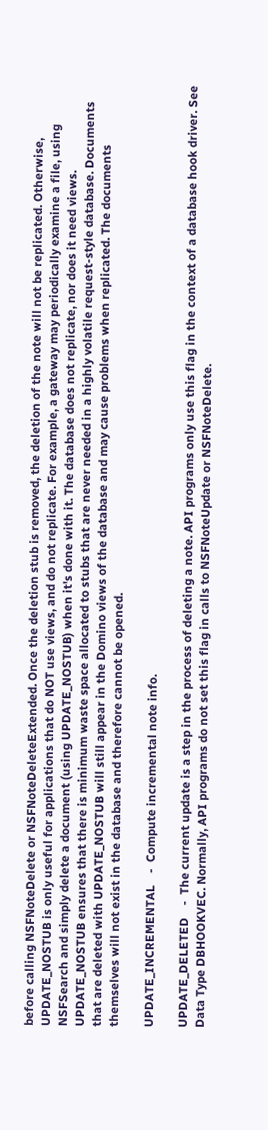before calling NSFNoteDelete or NSFNoteDeleteExtended. Once the deletion stub is removed, the deletion of the note will not be replicated. Otherwise, UPDATE_NOSTUB is only useful for applications that do NOT use views, and do not replicate. For example, a gateway may periodically examine a file, using NSFSearch and simply delete a document (using UPDATE_NOSTUB) when it's done with it. The database does not replicate, nor does it need views. UPDATE_NOSTUB ensures that there is minimum waste space allocated to stubs that are never needed in a highly volatile request-style database. Documents that are deleted with UPDATE_NOSTUB will still appear in the Domino views of the database and may cause problems when replicated. The documents themselves will not exist in the database and therefore cannot be opened.

UPDATE_INCREMENTAL    -  Compute incremental note info.

UPDATE_DELETED    -  The current update is a step in the process of deleting a note. API programs only use this flag in the context of a database hook driver. See Data Type DBHOOKVEC. Normally, API programs do not set this flag in calls to NSFNoteUpdate or NSFNoteDelete.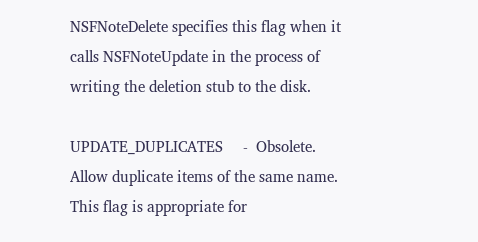NSFNoteDelete specifies this flag when it calls NSFNoteUpdate in the process of writing the deletion stub to the disk.

UPDATE_DUPLICATES     -  Obsolete. Allow duplicate items of the same name. This flag is appropriate for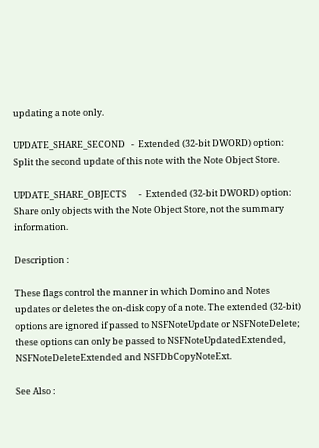updating a note only.

UPDATE_SHARE_SECOND   -  Extended (32-bit DWORD) option: Split the second update of this note with the Note Object Store.

UPDATE_SHARE_OBJECTS      -  Extended (32-bit DWORD) option: Share only objects with the Note Object Store, not the summary information.

Description :

These flags control the manner in which Domino and Notes updates or deletes the on-disk copy of a note. The extended (32-bit) options are ignored if passed to NSFNoteUpdate or NSFNoteDelete; these options can only be passed to NSFNoteUpdatedExtended, NSFNoteDeleteExtended and NSFDbCopyNoteExt.

See Also :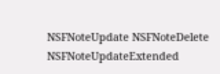NSFNoteUpdate NSFNoteDelete NSFNoteUpdateExtended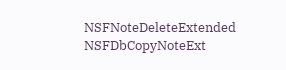NSFNoteDeleteExtended NSFDbCopyNoteExt